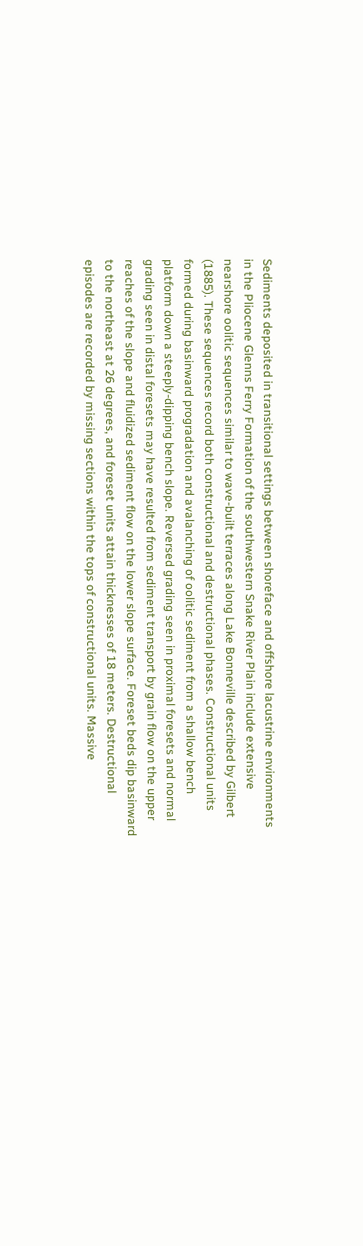Sediments deposited in transitional settings between shoreface and offshore lacustrine environments in the Pliocene Glenns Ferry Formation of the southwestern Snake River Plain include extensive nearshore oolitic sequences similar to wave-built terraces along Lake Bonneville described by Gilbert (1885). These sequences record both constructional and destructional phases. Constructional units formed during basinward progradation and avalanching of oolitic sediment from a shallow bench platform down a steeply-dipping bench slope. Reversed grading seen in proximal foresets and normal grading seen in distal foresets may have resulted from sediment transport by grain flow on the upper reaches of the slope and fluidized sediment flow on the lower slope surface. Foreset beds dip basinward to the northeast at 26 degrees, and foreset units attain thicknesses of 18 meters. Destructional episodes are recorded by missing sections within the tops of constructional units. Massive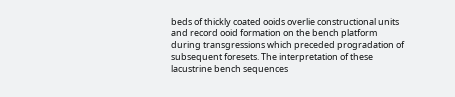beds of thickly coated ooids overlie constructional units and record ooid formation on the bench platform during transgressions which preceded progradation of subsequent foresets. The interpretation of these lacustrine bench sequences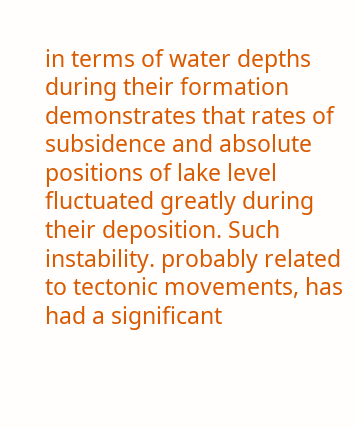in terms of water depths during their formation demonstrates that rates of subsidence and absolute positions of lake level fluctuated greatly during their deposition. Such instability. probably related to tectonic movements, has had a significant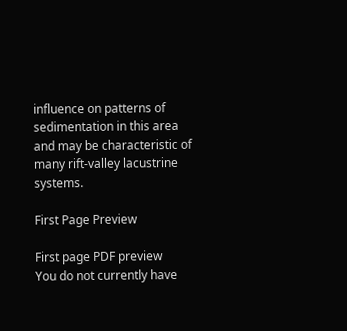influence on patterns of sedimentation in this area and may be characteristic of many rift-valley lacustrine systems.

First Page Preview

First page PDF preview
You do not currently have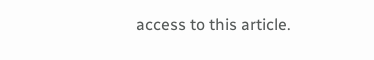access to this article.